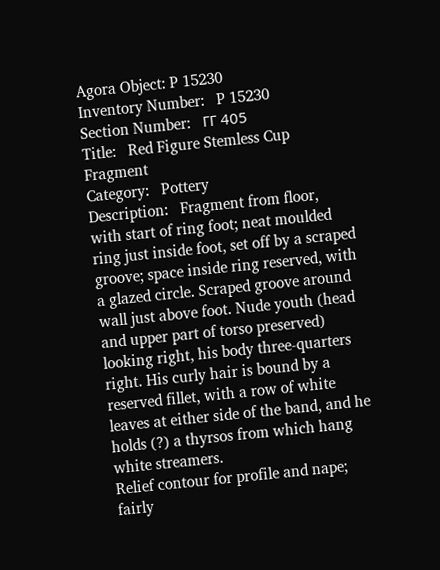Agora Object: P 15230
Inventory Number:   P 15230
Section Number:   ΓΓ 405
Title:   Red Figure Stemless Cup Fragment
Category:   Pottery
Description:   Fragment from floor, with start of ring foot; neat moulded ring just inside foot, set off by a scraped groove; space inside ring reserved, with a glazed circle. Scraped groove around wall just above foot. Nude youth (head and upper part of torso preserved) looking right, his body three-quarters right. His curly hair is bound by a reserved fillet, with a row of white leaves at either side of the band, and he holds (?) a thyrsos from which hang white streamers.
Relief contour for profile and nape; fairly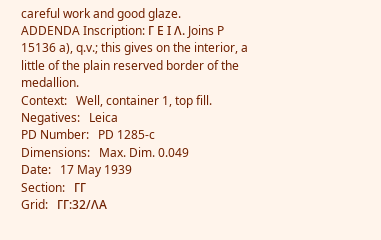careful work and good glaze.
ADDENDA Inscription: Γ Ε Ι Λ. Joins P 15136 a), q.v.; this gives on the interior, a little of the plain reserved border of the medallion.
Context:   Well, container 1, top fill.
Negatives:   Leica
PD Number:   PD 1285-c
Dimensions:   Max. Dim. 0.049
Date:   17 May 1939
Section:   ΓΓ
Grid:   ΓΓ:32/ΛΑ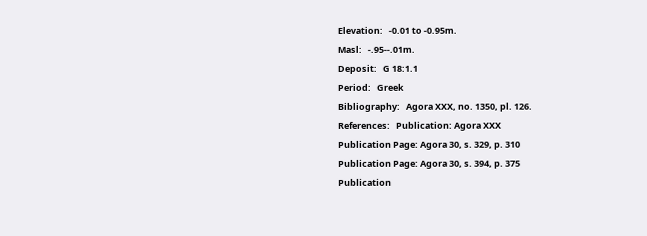Elevation:   -0.01 to -0.95m.
Masl:   -.95--.01m.
Deposit:   G 18:1.1
Period:   Greek
Bibliography:   Agora XXX, no. 1350, pl. 126.
References:   Publication: Agora XXX
Publication Page: Agora 30, s. 329, p. 310
Publication Page: Agora 30, s. 394, p. 375
Publication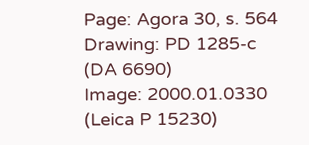Page: Agora 30, s. 564
Drawing: PD 1285-c (DA 6690)
Image: 2000.01.0330 (Leica P 15230)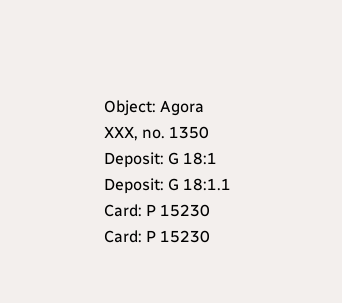Object: Agora XXX, no. 1350
Deposit: G 18:1
Deposit: G 18:1.1
Card: P 15230
Card: P 15230